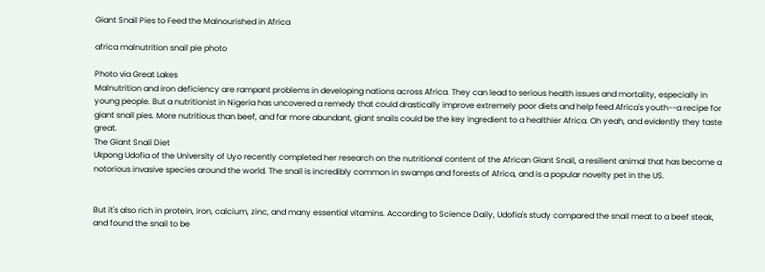Giant Snail Pies to Feed the Malnourished in Africa

africa malnutrition snail pie photo

Photo via Great Lakes
Malnutrition and iron deficiency are rampant problems in developing nations across Africa. They can lead to serious health issues and mortality, especially in young people. But a nutritionist in Nigeria has uncovered a remedy that could drastically improve extremely poor diets and help feed Africa's youth--a recipe for giant snail pies. More nutritious than beef, and far more abundant, giant snails could be the key ingredient to a healthier Africa. Oh yeah, and evidently they taste great.
The Giant Snail Diet
Ukpong Udofia of the University of Uyo recently completed her research on the nutritional content of the African Giant Snail, a resilient animal that has become a notorious invasive species around the world. The snail is incredibly common in swamps and forests of Africa, and is a popular novelty pet in the US.


But it's also rich in protein, iron, calcium, zinc, and many essential vitamins. According to Science Daily, Udofia's study compared the snail meat to a beef steak, and found the snail to be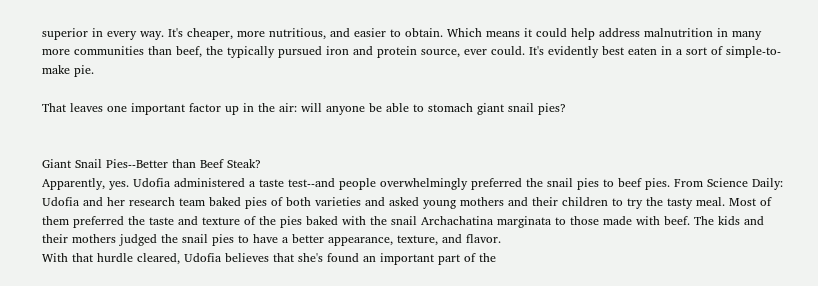superior in every way. It's cheaper, more nutritious, and easier to obtain. Which means it could help address malnutrition in many more communities than beef, the typically pursued iron and protein source, ever could. It's evidently best eaten in a sort of simple-to-make pie.

That leaves one important factor up in the air: will anyone be able to stomach giant snail pies?


Giant Snail Pies--Better than Beef Steak?
Apparently, yes. Udofia administered a taste test--and people overwhelmingly preferred the snail pies to beef pies. From Science Daily:
Udofia and her research team baked pies of both varieties and asked young mothers and their children to try the tasty meal. Most of them preferred the taste and texture of the pies baked with the snail Archachatina marginata to those made with beef. The kids and their mothers judged the snail pies to have a better appearance, texture, and flavor.
With that hurdle cleared, Udofia believes that she's found an important part of the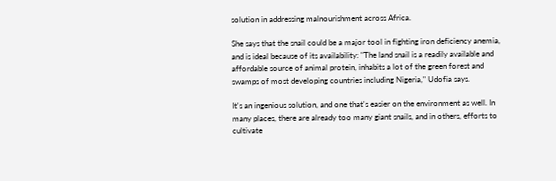solution in addressing malnourishment across Africa.

She says that the snail could be a major tool in fighting iron deficiency anemia, and is ideal because of its availability: "The land snail is a readily available and affordable source of animal protein, inhabits a lot of the green forest and swamps of most developing countries including Nigeria," Udofia says.

It's an ingenious solution, and one that's easier on the environment as well. In many places, there are already too many giant snails, and in others, efforts to cultivate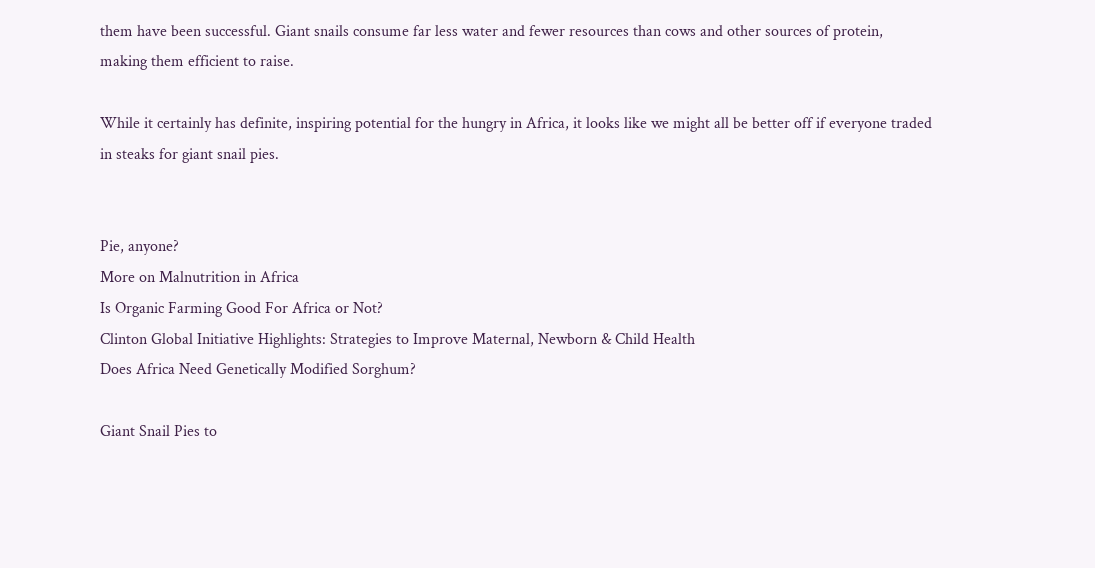them have been successful. Giant snails consume far less water and fewer resources than cows and other sources of protein, making them efficient to raise.

While it certainly has definite, inspiring potential for the hungry in Africa, it looks like we might all be better off if everyone traded in steaks for giant snail pies.


Pie, anyone?
More on Malnutrition in Africa
Is Organic Farming Good For Africa or Not?
Clinton Global Initiative Highlights: Strategies to Improve Maternal, Newborn & Child Health
Does Africa Need Genetically Modified Sorghum?

Giant Snail Pies to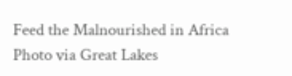Feed the Malnourished in Africa
Photo via Great Lakes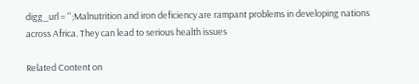digg_url = '';Malnutrition and iron deficiency are rampant problems in developing nations across Africa. They can lead to serious health issues

Related Content on